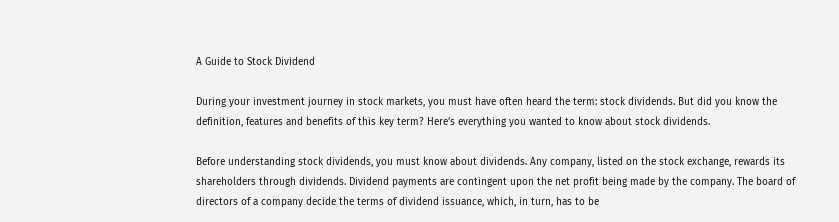A Guide to Stock Dividend

During your investment journey in stock markets, you must have often heard the term: stock dividends. But did you know the definition, features and benefits of this key term? Here’s everything you wanted to know about stock dividends.

Before understanding stock dividends, you must know about dividends. Any company, listed on the stock exchange, rewards its shareholders through dividends. Dividend payments are contingent upon the net profit being made by the company. The board of directors of a company decide the terms of dividend issuance, which, in turn, has to be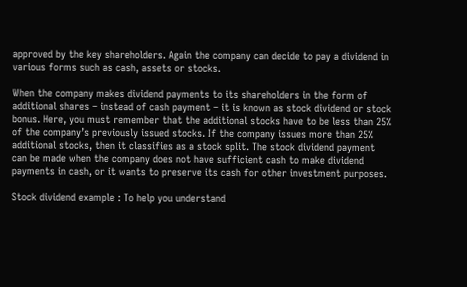approved by the key shareholders. Again the company can decide to pay a dividend in various forms such as cash, assets or stocks.

When the company makes dividend payments to its shareholders in the form of additional shares – instead of cash payment – it is known as stock dividend or stock bonus. Here, you must remember that the additional stocks have to be less than 25% of the company’s previously issued stocks. If the company issues more than 25% additional stocks, then it classifies as a stock split. The stock dividend payment can be made when the company does not have sufficient cash to make dividend payments in cash, or it wants to preserve its cash for other investment purposes.

Stock dividend example : To help you understand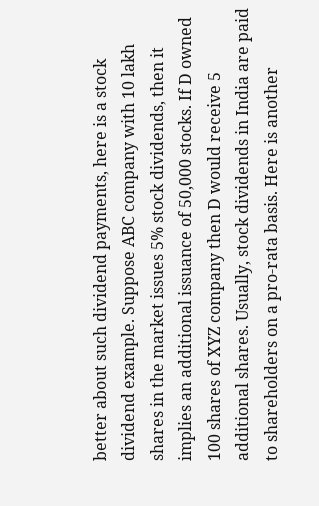better about such dividend payments, here is a stock dividend example. Suppose ABC company with 10 lakh shares in the market issues 5% stock dividends, then it implies an additional issuance of 50,000 stocks. If D owned 100 shares of XYZ company then D would receive 5 additional shares. Usually, stock dividends in India are paid to shareholders on a pro-rata basis. Here is another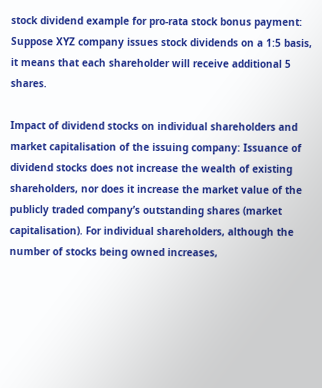stock dividend example for pro-rata stock bonus payment: Suppose XYZ company issues stock dividends on a 1:5 basis, it means that each shareholder will receive additional 5 shares.

Impact of dividend stocks on individual shareholders and market capitalisation of the issuing company: Issuance of dividend stocks does not increase the wealth of existing shareholders, nor does it increase the market value of the publicly traded company’s outstanding shares (market capitalisation). For individual shareholders, although the number of stocks being owned increases,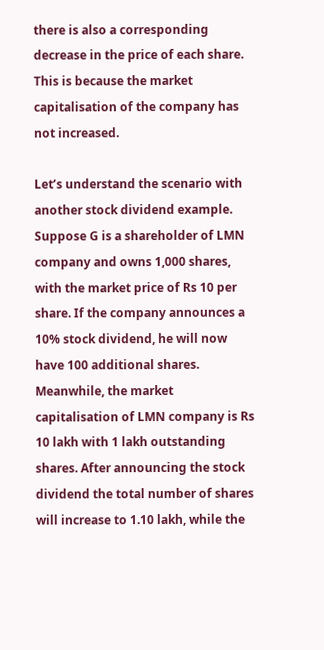there is also a corresponding decrease in the price of each share. This is because the market capitalisation of the company has not increased.

Let’s understand the scenario with another stock dividend example. Suppose G is a shareholder of LMN company and owns 1,000 shares, with the market price of Rs 10 per share. If the company announces a 10% stock dividend, he will now have 100 additional shares. Meanwhile, the market capitalisation of LMN company is Rs 10 lakh with 1 lakh outstanding shares. After announcing the stock dividend the total number of shares will increase to 1.10 lakh, while the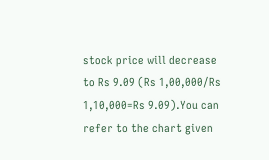stock price will decrease to Rs 9.09 (Rs 1,00,000/Rs 1,10,000=Rs 9.09).You can refer to the chart given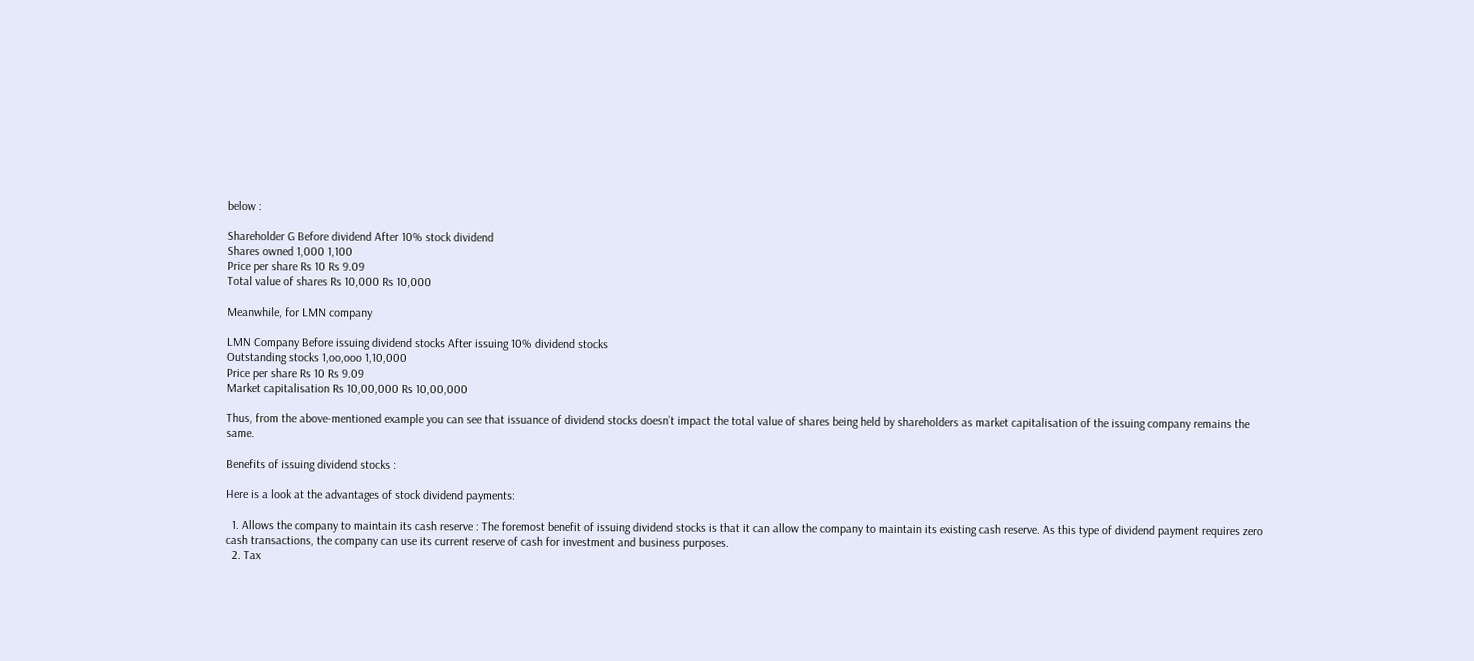below :

Shareholder G Before dividend After 10% stock dividend
Shares owned 1,000 1,100
Price per share Rs 10 Rs 9.09
Total value of shares Rs 10,000 Rs 10,000

Meanwhile, for LMN company

LMN Company Before issuing dividend stocks After issuing 10% dividend stocks
Outstanding stocks 1,oo,ooo 1,10,000
Price per share Rs 10 Rs 9.09
Market capitalisation Rs 10,00,000 Rs 10,00,000

Thus, from the above-mentioned example you can see that issuance of dividend stocks doesn’t impact the total value of shares being held by shareholders as market capitalisation of the issuing company remains the same.

Benefits of issuing dividend stocks :

Here is a look at the advantages of stock dividend payments:

  1. Allows the company to maintain its cash reserve : The foremost benefit of issuing dividend stocks is that it can allow the company to maintain its existing cash reserve. As this type of dividend payment requires zero cash transactions, the company can use its current reserve of cash for investment and business purposes.
  2. Tax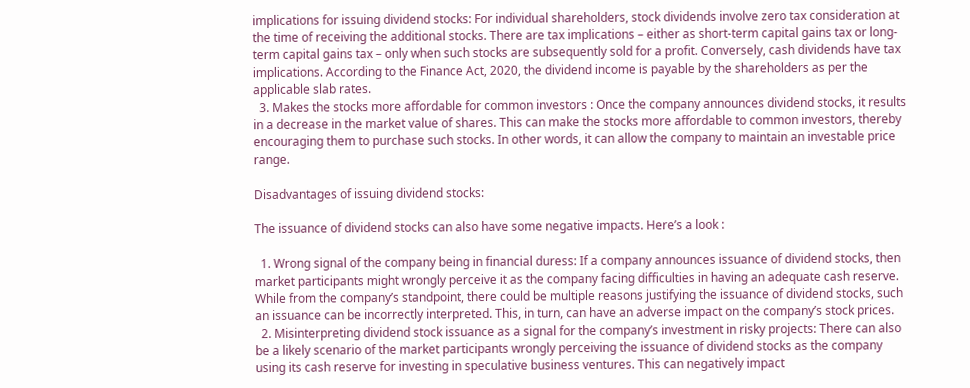implications for issuing dividend stocks: For individual shareholders, stock dividends involve zero tax consideration at the time of receiving the additional stocks. There are tax implications – either as short-term capital gains tax or long-term capital gains tax – only when such stocks are subsequently sold for a profit. Conversely, cash dividends have tax implications. According to the Finance Act, 2020, the dividend income is payable by the shareholders as per the applicable slab rates.
  3. Makes the stocks more affordable for common investors : Once the company announces dividend stocks, it results in a decrease in the market value of shares. This can make the stocks more affordable to common investors, thereby encouraging them to purchase such stocks. In other words, it can allow the company to maintain an investable price range.

Disadvantages of issuing dividend stocks:

The issuance of dividend stocks can also have some negative impacts. Here’s a look :

  1. Wrong signal of the company being in financial duress: If a company announces issuance of dividend stocks, then market participants might wrongly perceive it as the company facing difficulties in having an adequate cash reserve. While from the company’s standpoint, there could be multiple reasons justifying the issuance of dividend stocks, such an issuance can be incorrectly interpreted. This, in turn, can have an adverse impact on the company’s stock prices.
  2. Misinterpreting dividend stock issuance as a signal for the company’s investment in risky projects: There can also be a likely scenario of the market participants wrongly perceiving the issuance of dividend stocks as the company using its cash reserve for investing in speculative business ventures. This can negatively impact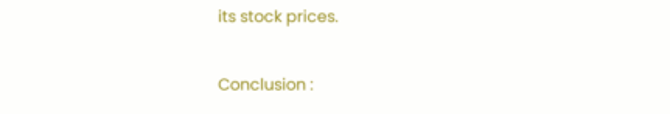its stock prices.

Conclusion :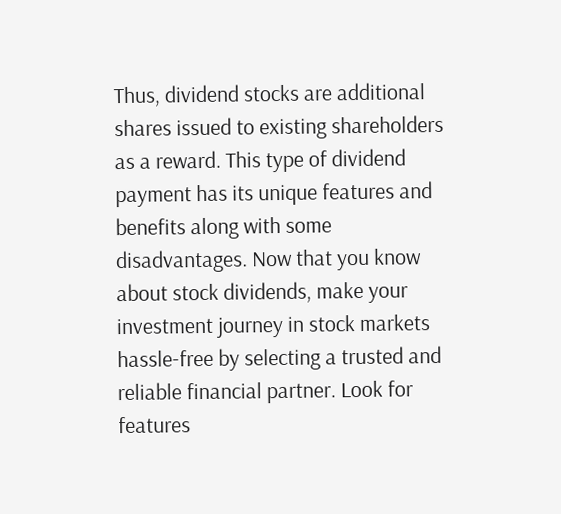Thus, dividend stocks are additional shares issued to existing shareholders as a reward. This type of dividend payment has its unique features and benefits along with some disadvantages. Now that you know about stock dividends, make your investment journey in stock markets hassle-free by selecting a trusted and reliable financial partner. Look for features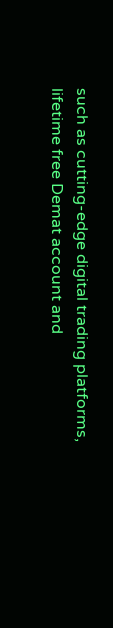such as cutting-edge digital trading platforms, lifetime free Demat account and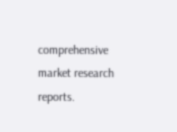comprehensive market research reports.